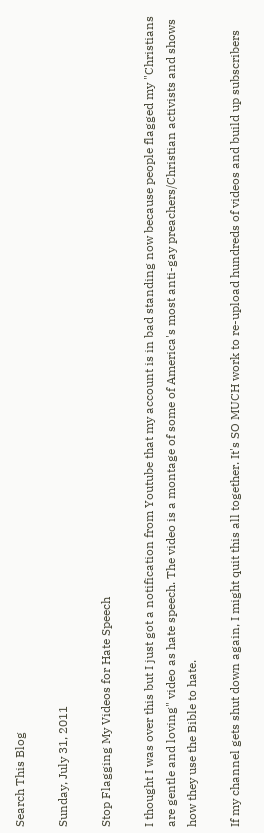Search This Blog

Sunday, July 31, 2011

Stop Flagging My Videos for Hate Speech

I thought I was over this but I just got a notification from Youtube that my account is in bad standing now because people flagged my "Christians are gentle and loving" video as hate speech. The video is a montage of some of America's most anti-gay preachers/Christian activists and shows how they use the Bible to hate.

If my channel gets shut down again, I might quit this all together. It's SO MUCH work to re-upload hundreds of videos and build up subscribers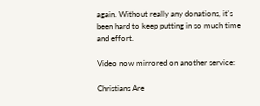again. Without really any donations, it's been hard to keep putting in so much time and effort.

Video now mirrored on another service:

Christians Are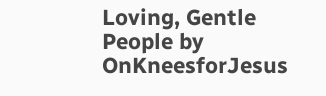Loving, Gentle People by OnKneesforJesus